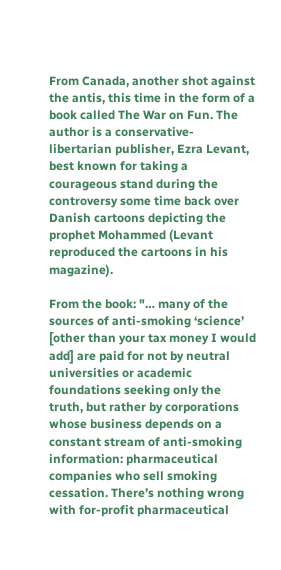From Canada, another shot against the antis, this time in the form of a book called The War on Fun. The author is a conservative-libertarian publisher, Ezra Levant, best known for taking a courageous stand during the controversy some time back over Danish cartoons depicting the prophet Mohammed (Levant reproduced the cartoons in his magazine).

From the book: "… many of the sources of anti-smoking ‘science’ [other than your tax money I would add] are paid for not by neutral universities or academic foundations seeking only the truth, but rather by corporations whose business depends on a constant stream of anti-smoking information: pharmaceutical companies who sell smoking cessation. There’s nothing wrong with for-profit pharmaceutical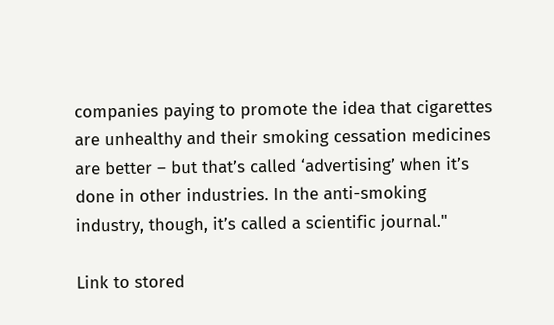companies paying to promote the idea that cigarettes are unhealthy and their smoking cessation medicines are better – but that’s called ‘advertising’ when it’s done in other industries. In the anti-smoking industry, though, it’s called a scientific journal."

Link to stored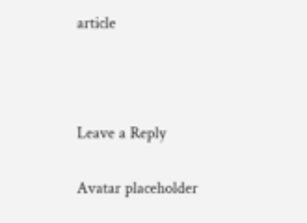article



Leave a Reply

Avatar placeholder